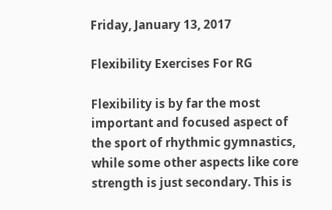Friday, January 13, 2017

Flexibility Exercises For RG

Flexibility is by far the most important and focused aspect of the sport of rhythmic gymnastics, while some other aspects like core strength is just secondary. This is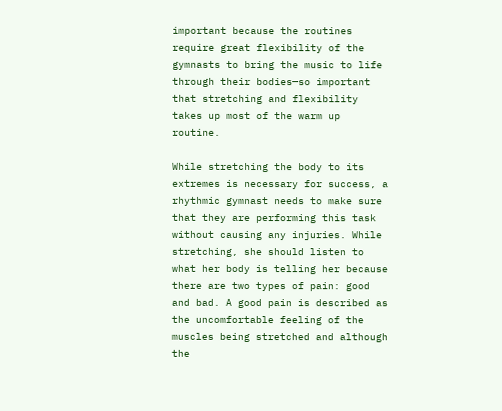important because the routines require great flexibility of the gymnasts to bring the music to life through their bodies—so important that stretching and flexibility takes up most of the warm up routine.

While stretching the body to its extremes is necessary for success, a rhythmic gymnast needs to make sure that they are performing this task without causing any injuries. While stretching, she should listen to what her body is telling her because there are two types of pain: good and bad. A good pain is described as the uncomfortable feeling of the muscles being stretched and although the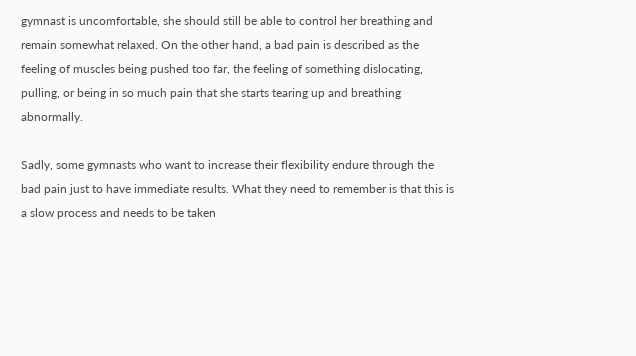gymnast is uncomfortable, she should still be able to control her breathing and remain somewhat relaxed. On the other hand, a bad pain is described as the feeling of muscles being pushed too far, the feeling of something dislocating, pulling, or being in so much pain that she starts tearing up and breathing abnormally.

Sadly, some gymnasts who want to increase their flexibility endure through the bad pain just to have immediate results. What they need to remember is that this is a slow process and needs to be taken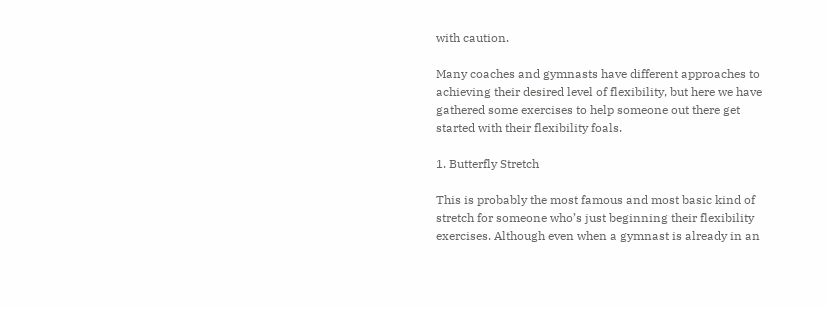with caution.

Many coaches and gymnasts have different approaches to achieving their desired level of flexibility, but here we have gathered some exercises to help someone out there get started with their flexibility foals.

1. Butterfly Stretch

This is probably the most famous and most basic kind of stretch for someone who’s just beginning their flexibility exercises. Although even when a gymnast is already in an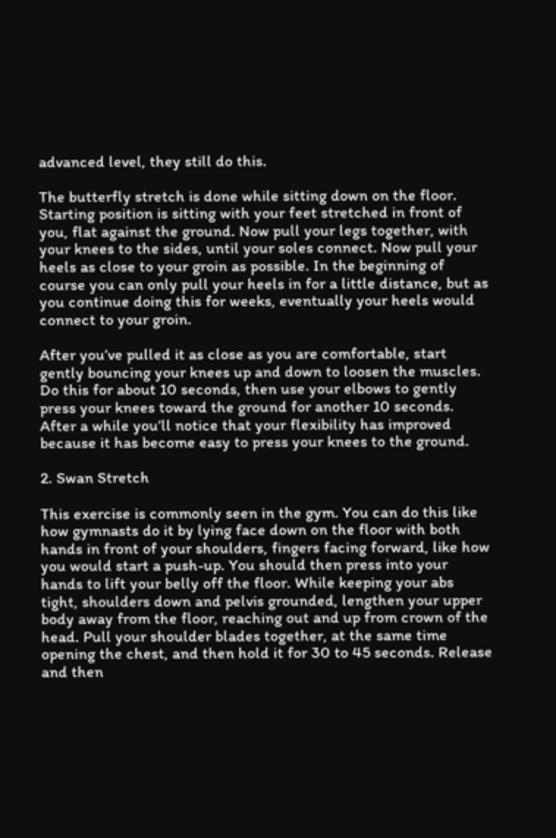advanced level, they still do this.

The butterfly stretch is done while sitting down on the floor. Starting position is sitting with your feet stretched in front of you, flat against the ground. Now pull your legs together, with your knees to the sides, until your soles connect. Now pull your heels as close to your groin as possible. In the beginning of course you can only pull your heels in for a little distance, but as you continue doing this for weeks, eventually your heels would connect to your groin.

After you’ve pulled it as close as you are comfortable, start gently bouncing your knees up and down to loosen the muscles. Do this for about 10 seconds, then use your elbows to gently press your knees toward the ground for another 10 seconds. After a while you’ll notice that your flexibility has improved because it has become easy to press your knees to the ground.

2. Swan Stretch

This exercise is commonly seen in the gym. You can do this like how gymnasts do it by lying face down on the floor with both hands in front of your shoulders, fingers facing forward, like how you would start a push-up. You should then press into your hands to lift your belly off the floor. While keeping your abs tight, shoulders down and pelvis grounded, lengthen your upper body away from the floor, reaching out and up from crown of the head. Pull your shoulder blades together, at the same time opening the chest, and then hold it for 30 to 45 seconds. Release and then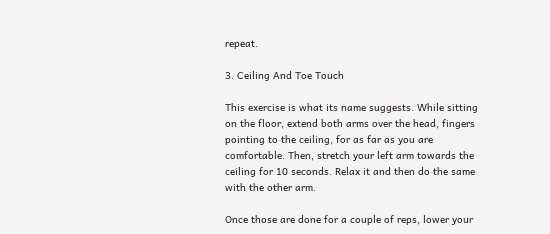repeat.

3. Ceiling And Toe Touch

This exercise is what its name suggests. While sitting on the floor, extend both arms over the head, fingers pointing to the ceiling, for as far as you are comfortable. Then, stretch your left arm towards the ceiling for 10 seconds. Relax it and then do the same with the other arm.

Once those are done for a couple of reps, lower your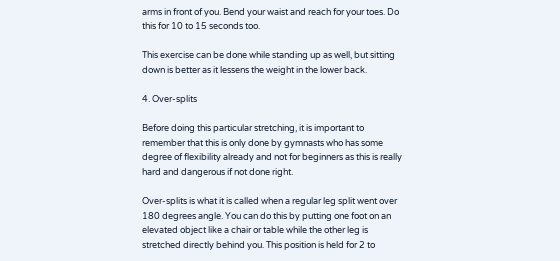arms in front of you. Bend your waist and reach for your toes. Do this for 10 to 15 seconds too.

This exercise can be done while standing up as well, but sitting down is better as it lessens the weight in the lower back.

4. Over-splits

Before doing this particular stretching, it is important to remember that this is only done by gymnasts who has some degree of flexibility already and not for beginners as this is really hard and dangerous if not done right.

Over-splits is what it is called when a regular leg split went over 180 degrees angle. You can do this by putting one foot on an elevated object like a chair or table while the other leg is stretched directly behind you. This position is held for 2 to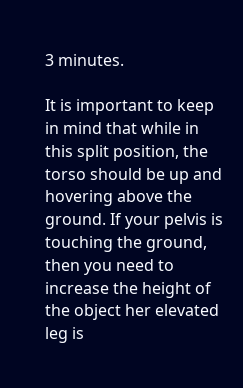3 minutes.

It is important to keep in mind that while in this split position, the torso should be up and hovering above the ground. If your pelvis is touching the ground, then you need to increase the height of the object her elevated leg is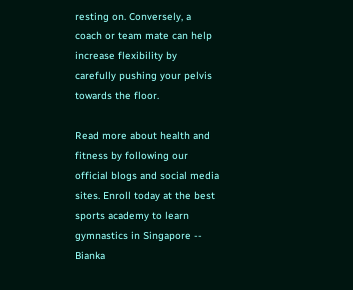resting on. Conversely, a coach or team mate can help increase flexibility by carefully pushing your pelvis towards the floor.

Read more about health and fitness by following our official blogs and social media sites. Enroll today at the best sports academy to learn gymnastics in Singapore -- Bianka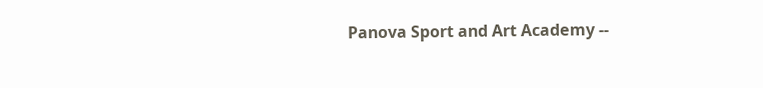Panova Sport and Art Academy --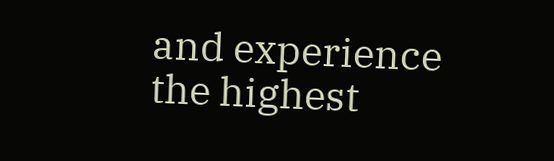and experience the highest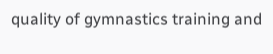quality of gymnastics training and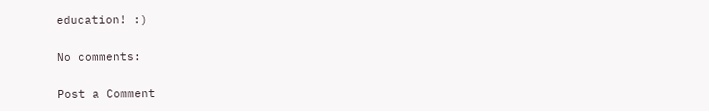education! :)

No comments:

Post a Comment